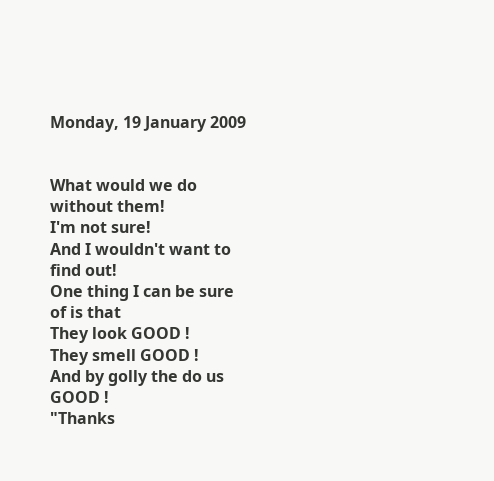Monday, 19 January 2009


What would we do without them!
I'm not sure!
And I wouldn't want to find out!
One thing I can be sure of is that
They look GOOD !
They smell GOOD !
And by golly the do us GOOD !
"Thanks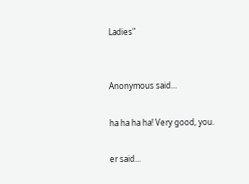Ladies"


Anonymous said...

ha ha ha ha! Very good, you.

er said...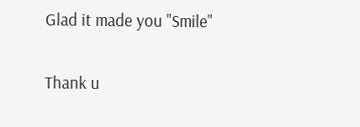Glad it made you "Smile"

Thank u